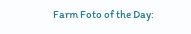Farm Foto of the Day: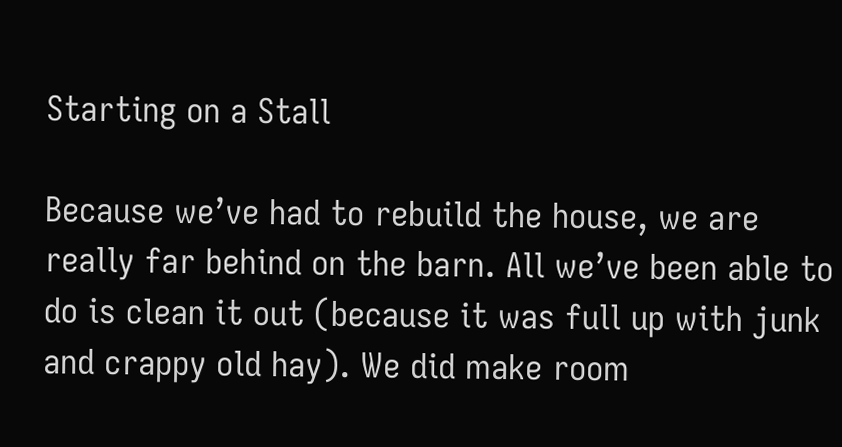Starting on a Stall

Because we’ve had to rebuild the house, we are really far behind on the barn. All we’ve been able to do is clean it out (because it was full up with junk and crappy old hay). We did make room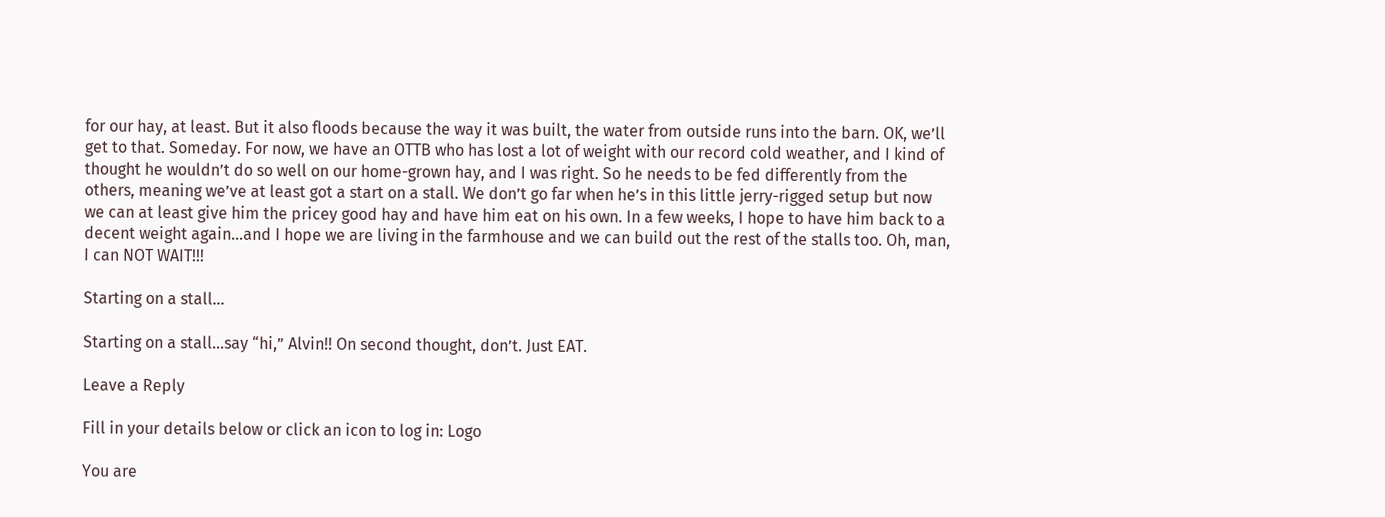for our hay, at least. But it also floods because the way it was built, the water from outside runs into the barn. OK, we’ll get to that. Someday. For now, we have an OTTB who has lost a lot of weight with our record cold weather, and I kind of thought he wouldn’t do so well on our home-grown hay, and I was right. So he needs to be fed differently from the others, meaning we’ve at least got a start on a stall. We don’t go far when he’s in this little jerry-rigged setup but now we can at least give him the pricey good hay and have him eat on his own. In a few weeks, I hope to have him back to a decent weight again…and I hope we are living in the farmhouse and we can build out the rest of the stalls too. Oh, man, I can NOT WAIT!!!

Starting on a stall...

Starting on a stall…say “hi,” Alvin!! On second thought, don’t. Just EAT.

Leave a Reply

Fill in your details below or click an icon to log in: Logo

You are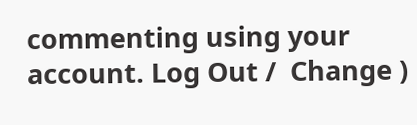commenting using your account. Log Out /  Change )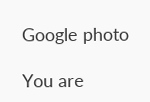Google photo

You are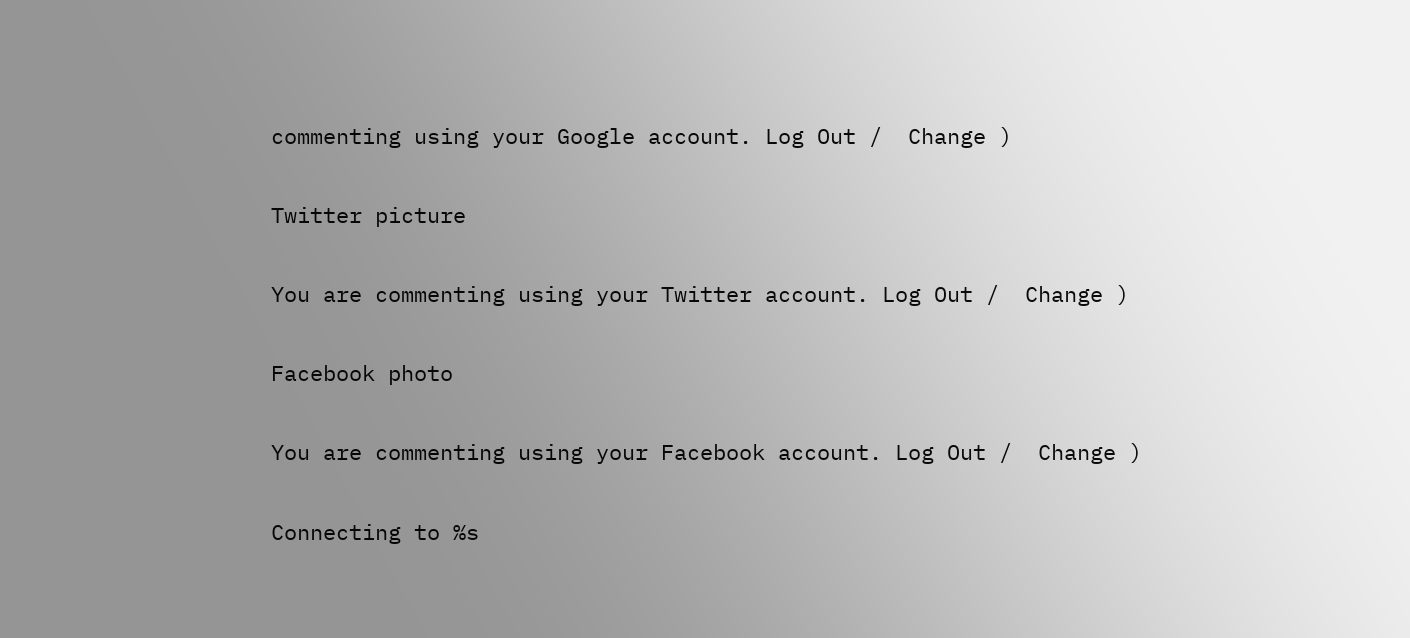commenting using your Google account. Log Out /  Change )

Twitter picture

You are commenting using your Twitter account. Log Out /  Change )

Facebook photo

You are commenting using your Facebook account. Log Out /  Change )

Connecting to %s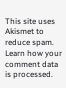This site uses Akismet to reduce spam. Learn how your comment data is processed.